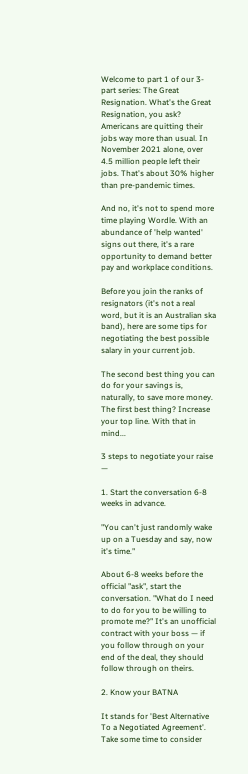Welcome to part 1 of our 3-part series: The Great Resignation. What's the Great Resignation, you ask? Americans are quitting their jobs way more than usual. In November 2021 alone, over 4.5 million people left their jobs. That's about 30% higher than pre-pandemic times.

And no, it's not to spend more time playing Wordle. With an abundance of 'help wanted' signs out there, it's a rare opportunity to demand better pay and workplace conditions.

Before you join the ranks of resignators (it's not a real word, but it is an Australian ska band), here are some tips for negotiating the best possible salary in your current job.

The second best thing you can do for your savings is, naturally, to save more money. The first best thing? Increase your top line. With that in mind...

3 steps to negotiate your raise —

1. Start the conversation 6-8 weeks in advance.

"You can't just randomly wake up on a Tuesday and say, now it's time."

About 6-8 weeks before the official "ask", start the conversation. "What do I need to do for you to be willing to promote me?" It's an unofficial contract with your boss — if you follow through on your end of the deal, they should follow through on theirs.

2. Know your BATNA

It stands for 'Best Alternative To a Negotiated Agreement'. Take some time to consider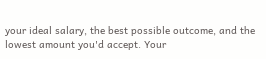your ideal salary, the best possible outcome, and the lowest amount you'd accept. Your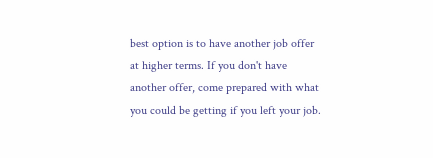best option is to have another job offer at higher terms. If you don't have another offer, come prepared with what you could be getting if you left your job.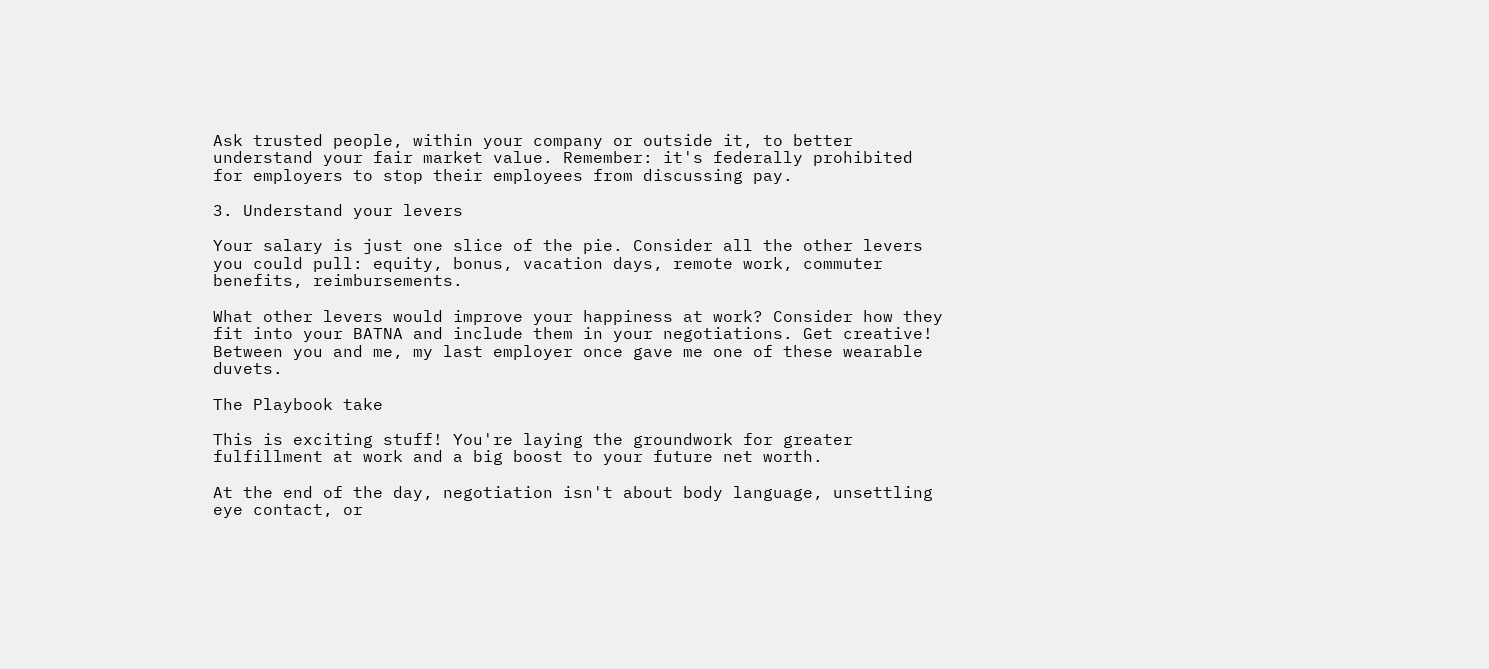Ask trusted people, within your company or outside it, to better understand your fair market value. Remember: it's federally prohibited for employers to stop their employees from discussing pay.

3. Understand your levers

Your salary is just one slice of the pie. Consider all the other levers you could pull: equity, bonus, vacation days, remote work, commuter benefits, reimbursements.

What other levers would improve your happiness at work? Consider how they fit into your BATNA and include them in your negotiations. Get creative! Between you and me, my last employer once gave me one of these wearable duvets.

The Playbook take

This is exciting stuff! You're laying the groundwork for greater fulfillment at work and a big boost to your future net worth.

At the end of the day, negotiation isn't about body language, unsettling eye contact, or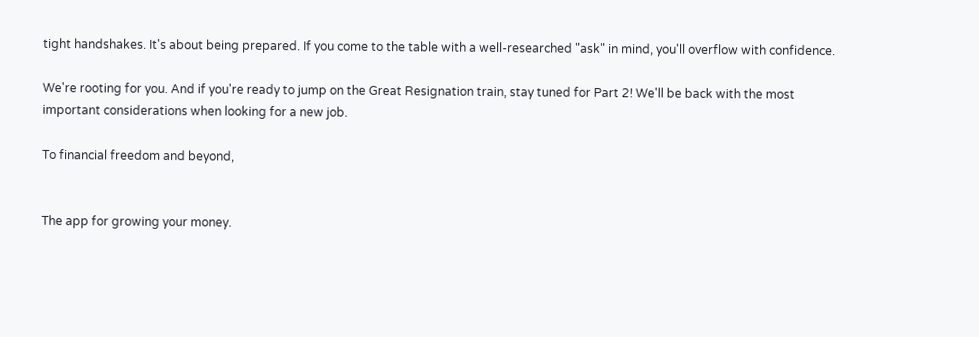tight handshakes. It's about being prepared. If you come to the table with a well-researched "ask" in mind, you'll overflow with confidence.

We're rooting for you. And if you're ready to jump on the Great Resignation train, stay tuned for Part 2! We'll be back with the most important considerations when looking for a new job.

To financial freedom and beyond,


The app for growing your money.